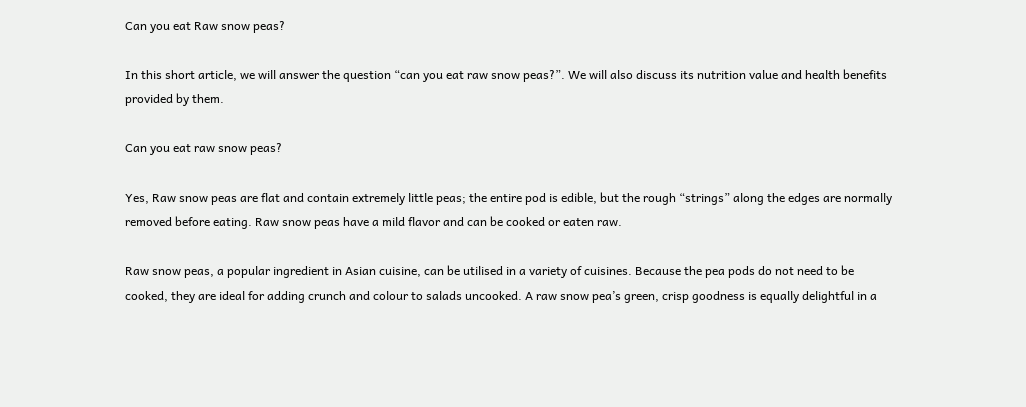Can you eat Raw snow peas?

In this short article, we will answer the question “can you eat raw snow peas?”. We will also discuss its nutrition value and health benefits provided by them.

Can you eat raw snow peas?

Yes, Raw snow peas are flat and contain extremely little peas; the entire pod is edible, but the rough “strings” along the edges are normally removed before eating. Raw snow peas have a mild flavor and can be cooked or eaten raw.

Raw snow peas, a popular ingredient in Asian cuisine, can be utilised in a variety of cuisines. Because the pea pods do not need to be cooked, they are ideal for adding crunch and colour to salads uncooked. A raw snow pea’s green, crisp goodness is equally delightful in a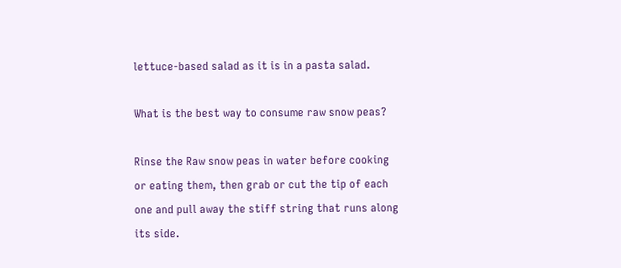lettuce-based salad as it is in a pasta salad.

What is the best way to consume raw snow peas?

Rinse the Raw snow peas in water before cooking or eating them, then grab or cut the tip of each one and pull away the stiff string that runs along its side.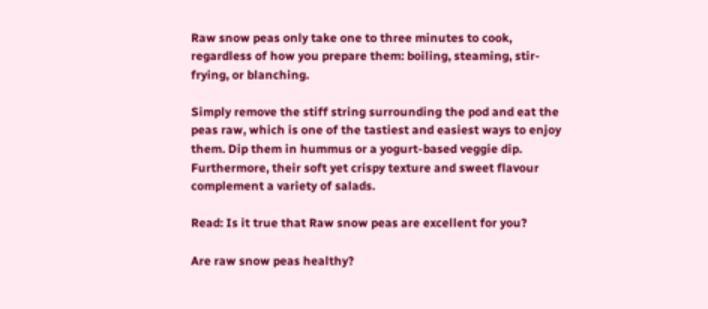Raw snow peas only take one to three minutes to cook, regardless of how you prepare them: boiling, steaming, stir-frying, or blanching.

Simply remove the stiff string surrounding the pod and eat the peas raw, which is one of the tastiest and easiest ways to enjoy them. Dip them in hummus or a yogurt-based veggie dip. Furthermore, their soft yet crispy texture and sweet flavour complement a variety of salads.

Read: Is it true that Raw snow peas are excellent for you?

Are raw snow peas healthy?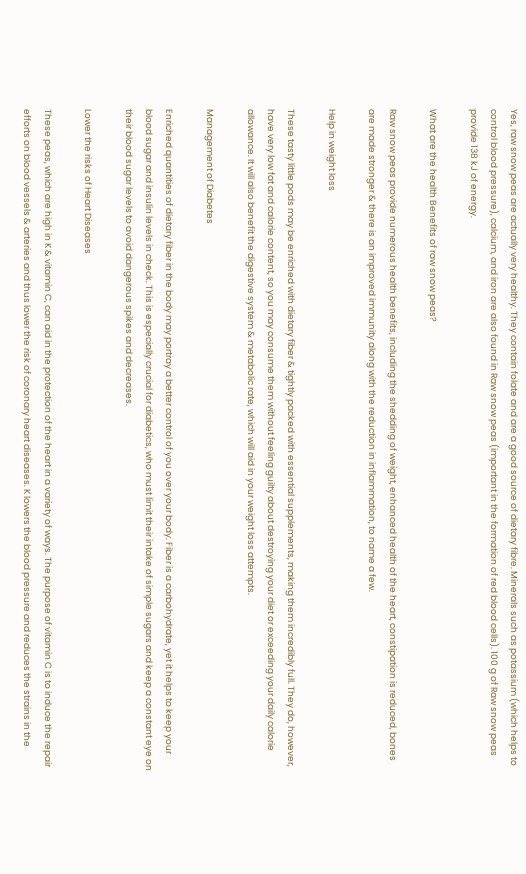Yes, raw snow peas are actually very healthy. They contain folate and are a good source of dietary fibre. Minerals such as potassium (which helps to control blood pressure), calcium, and iron are also found in Raw snow peas (important in the formation of red blood cells). 100 g of Raw snow peas provide 138 kJ of energy.

What are the health Benefits of raw snow peas?

Raw snow peas provide numerous health benefits, including the shedding of weight, enhanced health of the heart, constipation is reduced, bones are made stronger & there is an improved immunity along with the reduction in inflammation, to name a few.

Help in weight loss

These tasty little pods may be enriched with dietary fiber & tightly packed with essential supplements, making them incredibly full. They do, however, have very low fat and calorie content, so you may consume them without feeling guilty about destroying your diet or exceeding your daily calorie allowance. It will also benefit the digestive system & metabolic rate, which will aid in your weight loss attempts.

Management of Diabetes

Enriched quantities of dietary fiber in the body may portray a better control of you over your body. Fiber is a carbohydrate, yet it helps to keep your blood sugar and insulin levels in check. This is especially crucial for diabetics, who must limit their intake of simple sugars and keep a constant eye on their blood sugar levels to avoid dangerous spikes and decreases.

Lower the risks of Heart Diseases

These peas, which are high in K & vitamin C, can aid in the protection of the heart in a variety of ways. The purpose of vitamin C is to induce the repair efforts on blood vessels & arteries and thus lower the risk of coronary heart diseases. K lowers the blood pressure and reduces the strains in the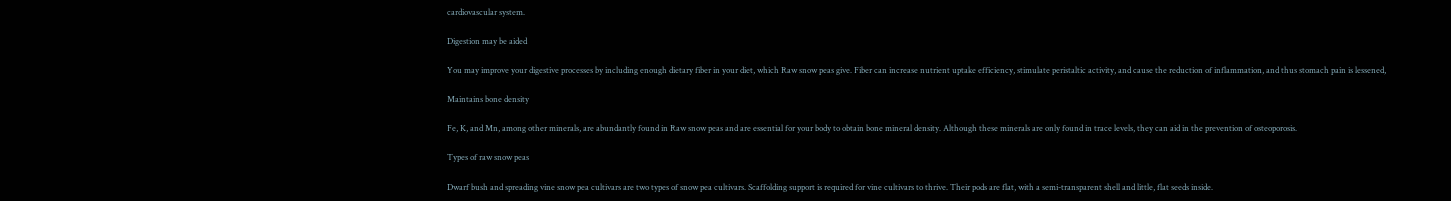cardiovascular system.

Digestion may be aided

You may improve your digestive processes by including enough dietary fiber in your diet, which Raw snow peas give. Fiber can increase nutrient uptake efficiency, stimulate peristaltic activity, and cause the reduction of inflammation, and thus stomach pain is lessened,

Maintains bone density

Fe, K, and Mn, among other minerals, are abundantly found in Raw snow peas and are essential for your body to obtain bone mineral density. Although these minerals are only found in trace levels, they can aid in the prevention of osteoporosis.

Types of raw snow peas

Dwarf bush and spreading vine snow pea cultivars are two types of snow pea cultivars. Scaffolding support is required for vine cultivars to thrive. Their pods are flat, with a semi-transparent shell and little, flat seeds inside.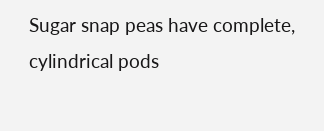Sugar snap peas have complete, cylindrical pods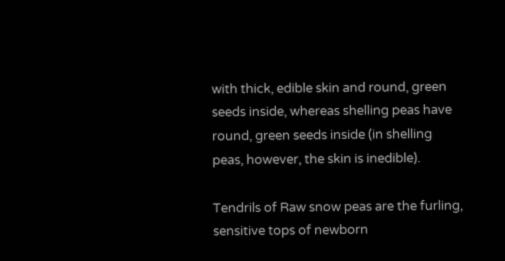with thick, edible skin and round, green seeds inside, whereas shelling peas have round, green seeds inside (in shelling peas, however, the skin is inedible).

Tendrils of Raw snow peas are the furling, sensitive tops of newborn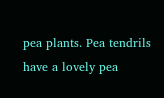pea plants. Pea tendrils have a lovely pea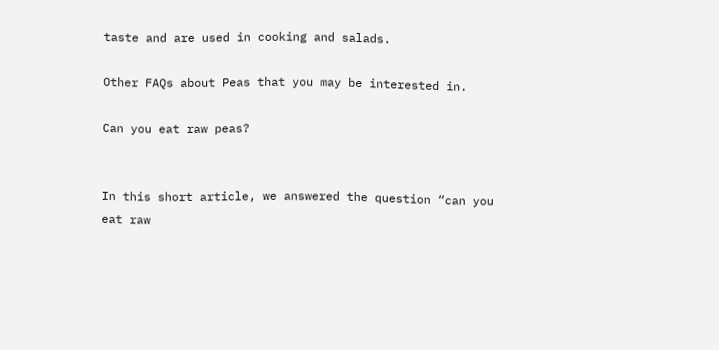taste and are used in cooking and salads.

Other FAQs about Peas that you may be interested in.

Can you eat raw peas?


In this short article, we answered the question “can you eat raw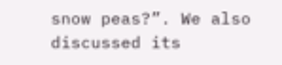snow peas?”. We also discussed its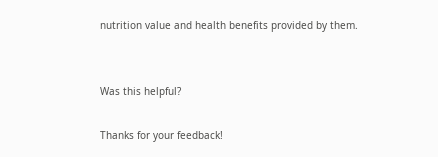nutrition value and health benefits provided by them.


Was this helpful?

Thanks for your feedback!